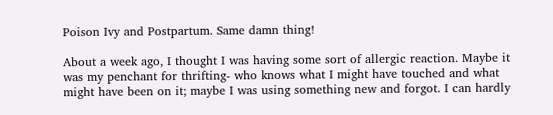Poison Ivy and Postpartum. Same damn thing!

About a week ago, I thought I was having some sort of allergic reaction. Maybe it was my penchant for thrifting- who knows what I might have touched and what might have been on it; maybe I was using something new and forgot. I can hardly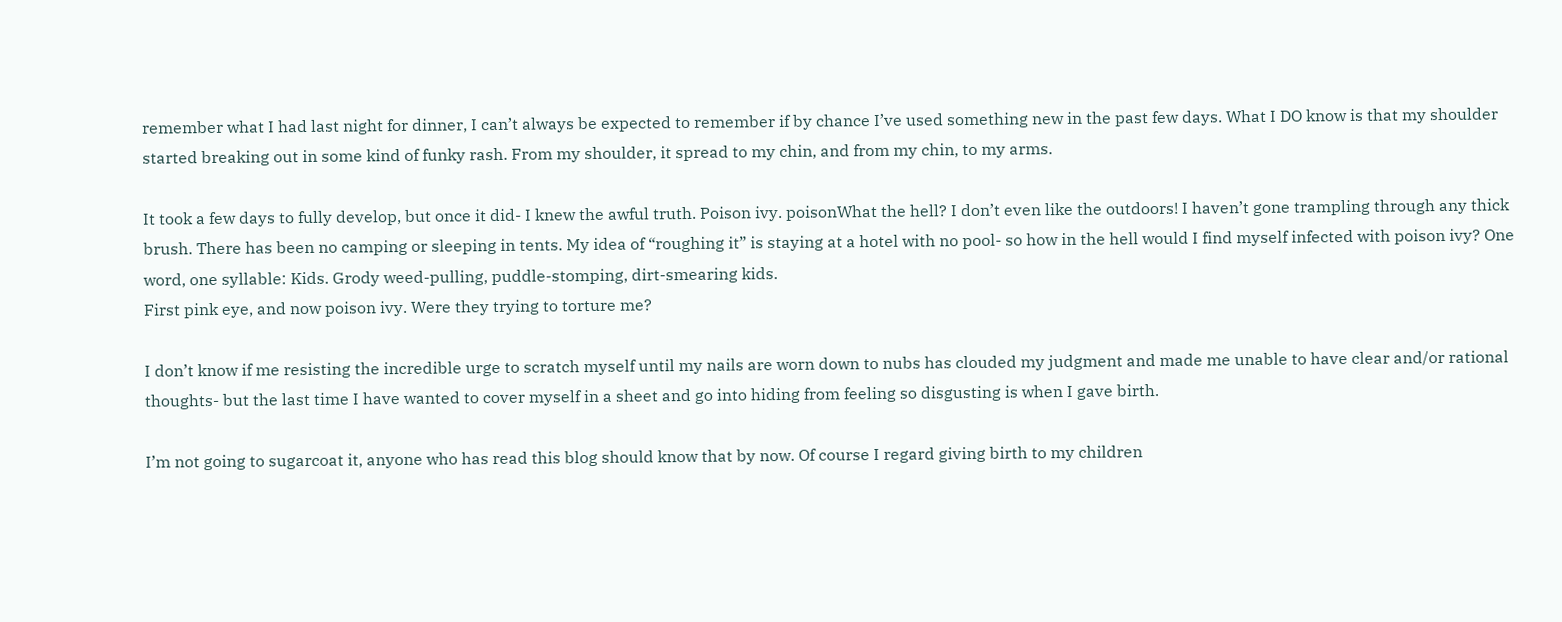remember what I had last night for dinner, I can’t always be expected to remember if by chance I’ve used something new in the past few days. What I DO know is that my shoulder started breaking out in some kind of funky rash. From my shoulder, it spread to my chin, and from my chin, to my arms.

It took a few days to fully develop, but once it did- I knew the awful truth. Poison ivy. poisonWhat the hell? I don’t even like the outdoors! I haven’t gone trampling through any thick brush. There has been no camping or sleeping in tents. My idea of “roughing it” is staying at a hotel with no pool- so how in the hell would I find myself infected with poison ivy? One word, one syllable: Kids. Grody weed-pulling, puddle-stomping, dirt-smearing kids.
First pink eye, and now poison ivy. Were they trying to torture me?

I don’t know if me resisting the incredible urge to scratch myself until my nails are worn down to nubs has clouded my judgment and made me unable to have clear and/or rational thoughts- but the last time I have wanted to cover myself in a sheet and go into hiding from feeling so disgusting is when I gave birth.

I’m not going to sugarcoat it, anyone who has read this blog should know that by now. Of course I regard giving birth to my children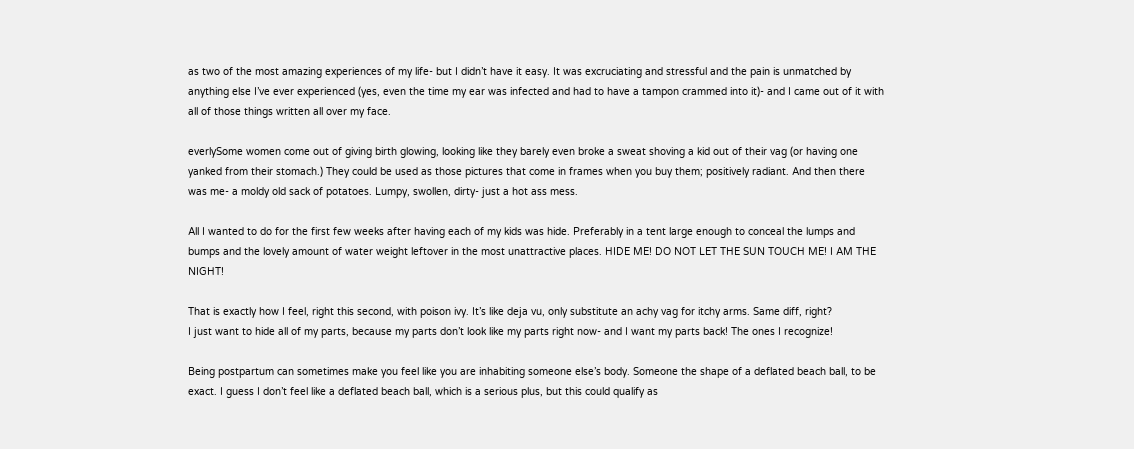as two of the most amazing experiences of my life- but I didn’t have it easy. It was excruciating and stressful and the pain is unmatched by anything else I’ve ever experienced (yes, even the time my ear was infected and had to have a tampon crammed into it)- and I came out of it with all of those things written all over my face.

everlySome women come out of giving birth glowing, looking like they barely even broke a sweat shoving a kid out of their vag (or having one yanked from their stomach.) They could be used as those pictures that come in frames when you buy them; positively radiant. And then there was me- a moldy old sack of potatoes. Lumpy, swollen, dirty- just a hot ass mess.

All I wanted to do for the first few weeks after having each of my kids was hide. Preferably in a tent large enough to conceal the lumps and bumps and the lovely amount of water weight leftover in the most unattractive places. HIDE ME! DO NOT LET THE SUN TOUCH ME! I AM THE NIGHT!

That is exactly how I feel, right this second, with poison ivy. It’s like deja vu, only substitute an achy vag for itchy arms. Same diff, right?
I just want to hide all of my parts, because my parts don’t look like my parts right now- and I want my parts back! The ones I recognize!

Being postpartum can sometimes make you feel like you are inhabiting someone else’s body. Someone the shape of a deflated beach ball, to be exact. I guess I don’t feel like a deflated beach ball, which is a serious plus, but this could qualify as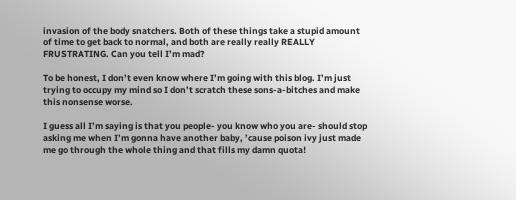invasion of the body snatchers. Both of these things take a stupid amount of time to get back to normal, and both are really really REALLY FRUSTRATING. Can you tell I’m mad?

To be honest, I don’t even know where I’m going with this blog. I’m just trying to occupy my mind so I don’t scratch these sons-a-bitches and make this nonsense worse.

I guess all I’m saying is that you people- you know who you are- should stop asking me when I’m gonna have another baby, ’cause poison ivy just made me go through the whole thing and that fills my damn quota!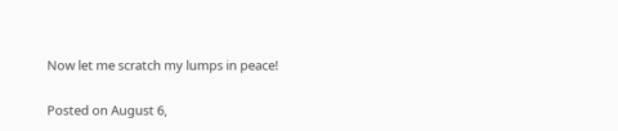Now let me scratch my lumps in peace!

Posted on August 6,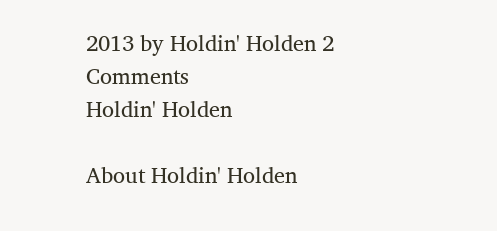2013 by Holdin' Holden 2 Comments
Holdin' Holden

About Holdin' Holden